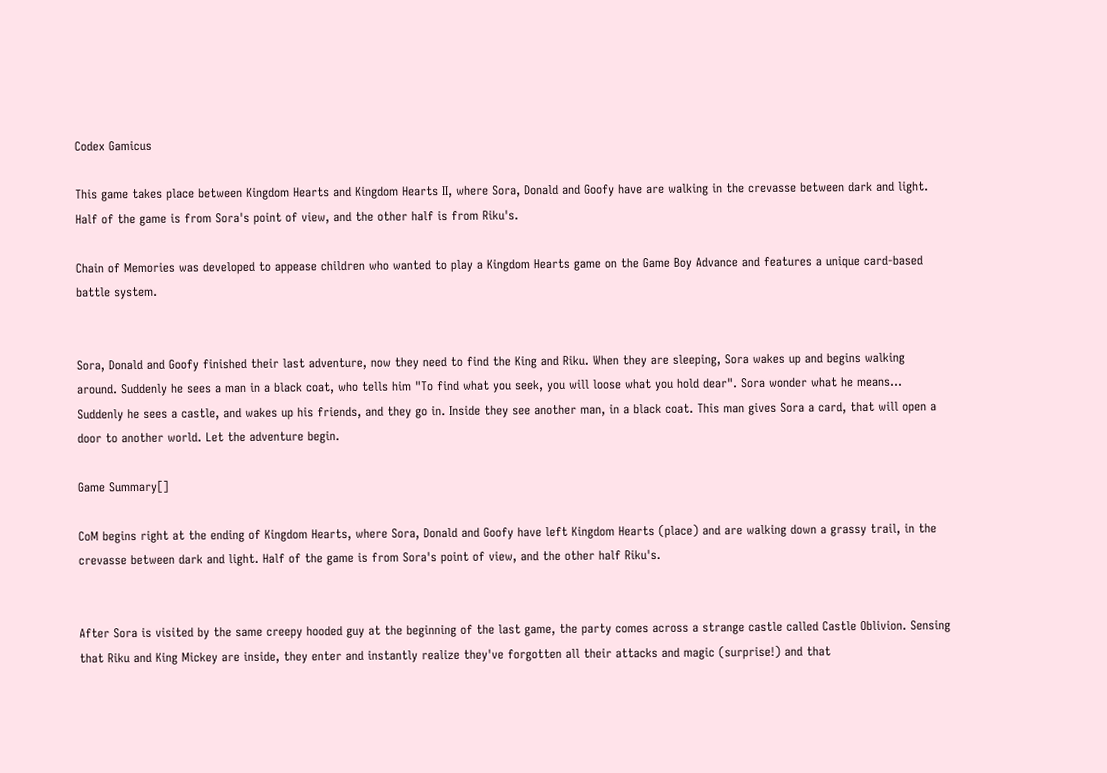Codex Gamicus

This game takes place between Kingdom Hearts and Kingdom Hearts II, where Sora, Donald and Goofy have are walking in the crevasse between dark and light. Half of the game is from Sora's point of view, and the other half is from Riku's.

Chain of Memories was developed to appease children who wanted to play a Kingdom Hearts game on the Game Boy Advance and features a unique card-based battle system.


Sora, Donald and Goofy finished their last adventure, now they need to find the King and Riku. When they are sleeping, Sora wakes up and begins walking around. Suddenly he sees a man in a black coat, who tells him "To find what you seek, you will loose what you hold dear". Sora wonder what he means... Suddenly he sees a castle, and wakes up his friends, and they go in. Inside they see another man, in a black coat. This man gives Sora a card, that will open a door to another world. Let the adventure begin.

Game Summary[]

CoM begins right at the ending of Kingdom Hearts, where Sora, Donald and Goofy have left Kingdom Hearts (place) and are walking down a grassy trail, in the crevasse between dark and light. Half of the game is from Sora's point of view, and the other half Riku's.


After Sora is visited by the same creepy hooded guy at the beginning of the last game, the party comes across a strange castle called Castle Oblivion. Sensing that Riku and King Mickey are inside, they enter and instantly realize they've forgotten all their attacks and magic (surprise!) and that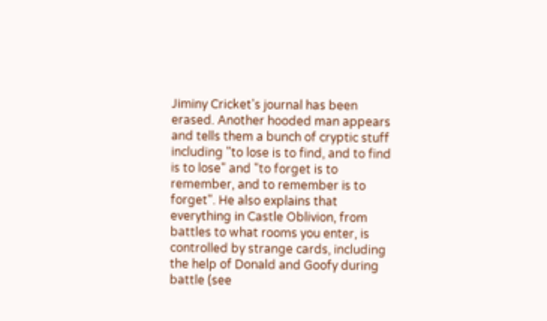Jiminy Cricket's journal has been erased. Another hooded man appears and tells them a bunch of cryptic stuff including "to lose is to find, and to find is to lose" and "to forget is to remember, and to remember is to forget". He also explains that everything in Castle Oblivion, from battles to what rooms you enter, is controlled by strange cards, including the help of Donald and Goofy during battle (see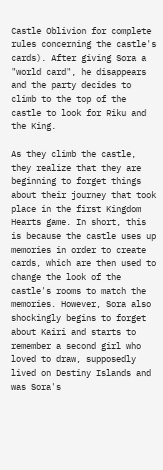Castle Oblivion for complete rules concerning the castle's cards). After giving Sora a "world card", he disappears and the party decides to climb to the top of the castle to look for Riku and the King.

As they climb the castle, they realize that they are beginning to forget things about their journey that took place in the first Kingdom Hearts game. In short, this is because the castle uses up memories in order to create cards, which are then used to change the look of the castle's rooms to match the memories. However, Sora also shockingly begins to forget about Kairi and starts to remember a second girl who loved to draw, supposedly lived on Destiny Islands and was Sora's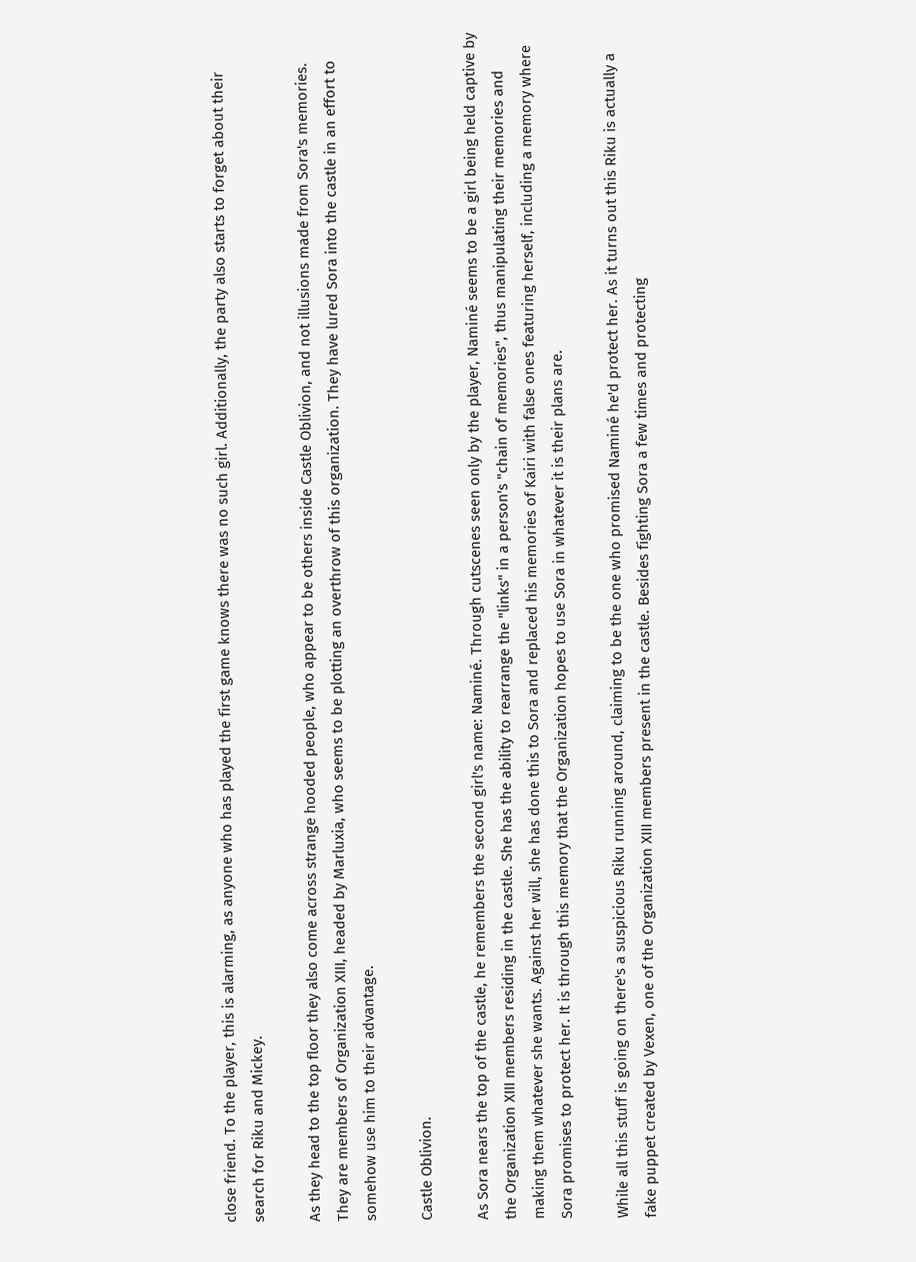close friend. To the player, this is alarming, as anyone who has played the first game knows there was no such girl. Additionally, the party also starts to forget about their search for Riku and Mickey.

As they head to the top floor they also come across strange hooded people, who appear to be others inside Castle Oblivion, and not illusions made from Sora's memories. They are members of Organization XIII, headed by Marluxia, who seems to be plotting an overthrow of this organization. They have lured Sora into the castle in an effort to somehow use him to their advantage.

Castle Oblivion.

As Sora nears the top of the castle, he remembers the second girl's name: Naminé. Through cutscenes seen only by the player, Naminé seems to be a girl being held captive by the Organization XIII members residing in the castle. She has the ability to rearrange the "links" in a person's "chain of memories", thus manipulating their memories and making them whatever she wants. Against her will, she has done this to Sora and replaced his memories of Kairi with false ones featuring herself, including a memory where Sora promises to protect her. It is through this memory that the Organization hopes to use Sora in whatever it is their plans are.

While all this stuff is going on there's a suspicious Riku running around, claiming to be the one who promised Naminé he'd protect her. As it turns out this Riku is actually a fake puppet created by Vexen, one of the Organization XIII members present in the castle. Besides fighting Sora a few times and protecting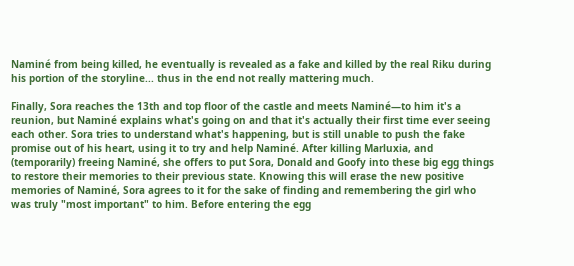Naminé from being killed, he eventually is revealed as a fake and killed by the real Riku during his portion of the storyline... thus in the end not really mattering much.

Finally, Sora reaches the 13th and top floor of the castle and meets Naminé—to him it's a reunion, but Naminé explains what's going on and that it's actually their first time ever seeing each other. Sora tries to understand what's happening, but is still unable to push the fake promise out of his heart, using it to try and help Naminé. After killing Marluxia, and (temporarily) freeing Naminé, she offers to put Sora, Donald and Goofy into these big egg things to restore their memories to their previous state. Knowing this will erase the new positive memories of Naminé, Sora agrees to it for the sake of finding and remembering the girl who was truly "most important" to him. Before entering the egg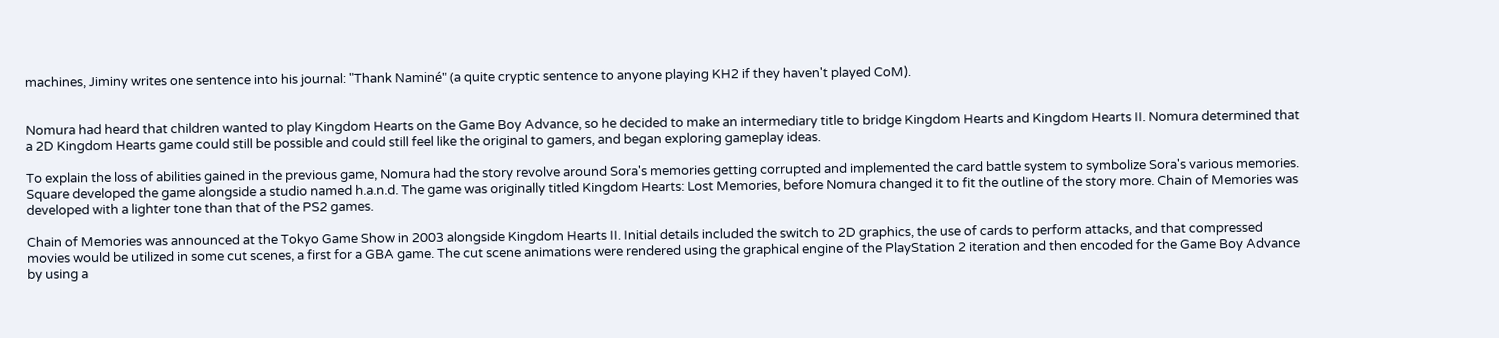machines, Jiminy writes one sentence into his journal: "Thank Naminé" (a quite cryptic sentence to anyone playing KH2 if they haven't played CoM).


Nomura had heard that children wanted to play Kingdom Hearts on the Game Boy Advance, so he decided to make an intermediary title to bridge Kingdom Hearts and Kingdom Hearts II. Nomura determined that a 2D Kingdom Hearts game could still be possible and could still feel like the original to gamers, and began exploring gameplay ideas.

To explain the loss of abilities gained in the previous game, Nomura had the story revolve around Sora's memories getting corrupted and implemented the card battle system to symbolize Sora's various memories. Square developed the game alongside a studio named h.a.n.d. The game was originally titled Kingdom Hearts: Lost Memories, before Nomura changed it to fit the outline of the story more. Chain of Memories was developed with a lighter tone than that of the PS2 games.

Chain of Memories was announced at the Tokyo Game Show in 2003 alongside Kingdom Hearts II. Initial details included the switch to 2D graphics, the use of cards to perform attacks, and that compressed movies would be utilized in some cut scenes, a first for a GBA game. The cut scene animations were rendered using the graphical engine of the PlayStation 2 iteration and then encoded for the Game Boy Advance by using a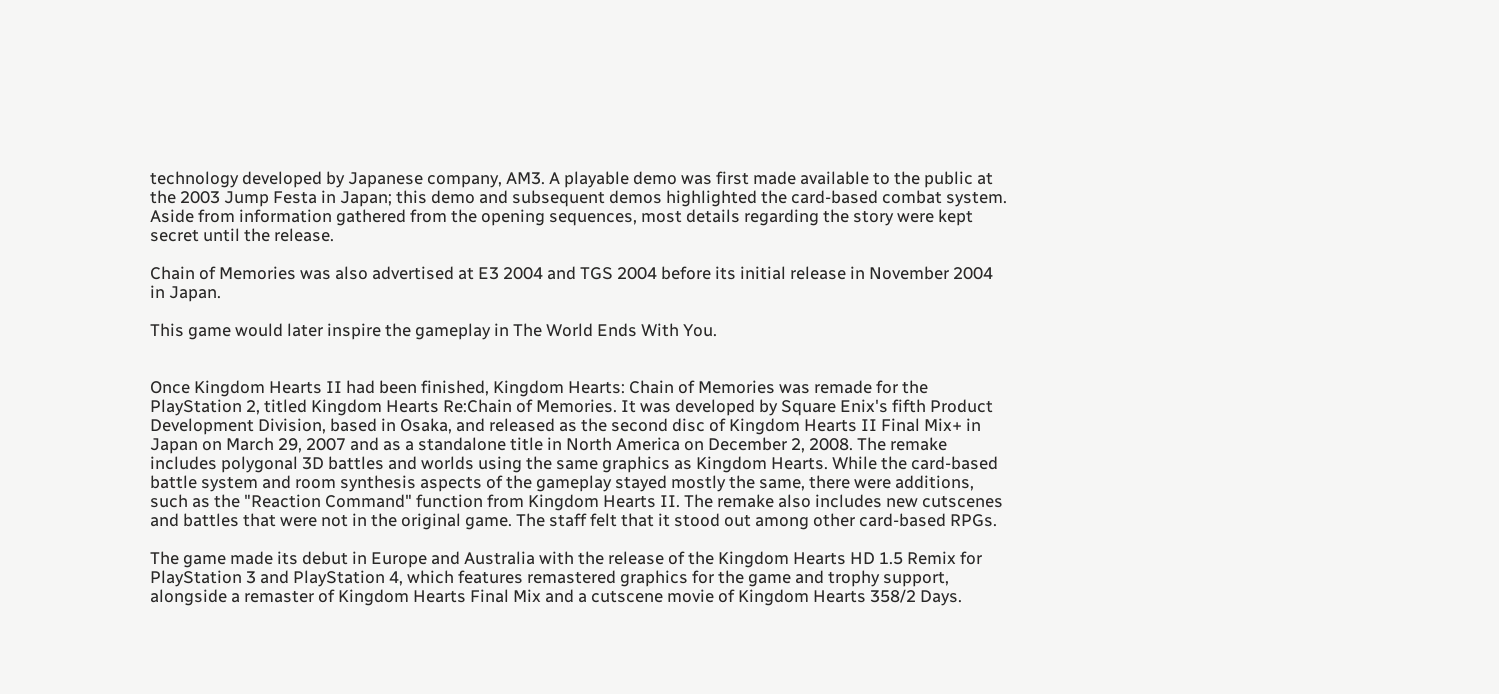technology developed by Japanese company, AM3. A playable demo was first made available to the public at the 2003 Jump Festa in Japan; this demo and subsequent demos highlighted the card-based combat system. Aside from information gathered from the opening sequences, most details regarding the story were kept secret until the release.

Chain of Memories was also advertised at E3 2004 and TGS 2004 before its initial release in November 2004 in Japan.

This game would later inspire the gameplay in The World Ends With You.


Once Kingdom Hearts II had been finished, Kingdom Hearts: Chain of Memories was remade for the PlayStation 2, titled Kingdom Hearts Re:Chain of Memories. It was developed by Square Enix's fifth Product Development Division, based in Osaka, and released as the second disc of Kingdom Hearts II Final Mix+ in Japan on March 29, 2007 and as a standalone title in North America on December 2, 2008. The remake includes polygonal 3D battles and worlds using the same graphics as Kingdom Hearts. While the card-based battle system and room synthesis aspects of the gameplay stayed mostly the same, there were additions, such as the "Reaction Command" function from Kingdom Hearts II. The remake also includes new cutscenes and battles that were not in the original game. The staff felt that it stood out among other card-based RPGs.

The game made its debut in Europe and Australia with the release of the Kingdom Hearts HD 1.5 Remix for PlayStation 3 and PlayStation 4, which features remastered graphics for the game and trophy support, alongside a remaster of Kingdom Hearts Final Mix and a cutscene movie of Kingdom Hearts 358/2 Days.